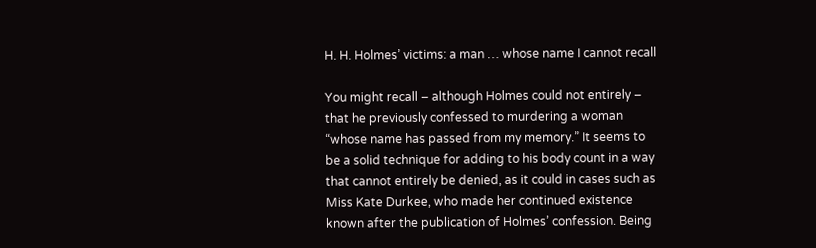H. H. Holmes’ victims: a man … whose name I cannot recall

You might recall – although Holmes could not entirely – that he previously confessed to murdering a woman “whose name has passed from my memory.” It seems to be a solid technique for adding to his body count in a way that cannot entirely be denied, as it could in cases such as Miss Kate Durkee, who made her continued existence known after the publication of Holmes’ confession. Being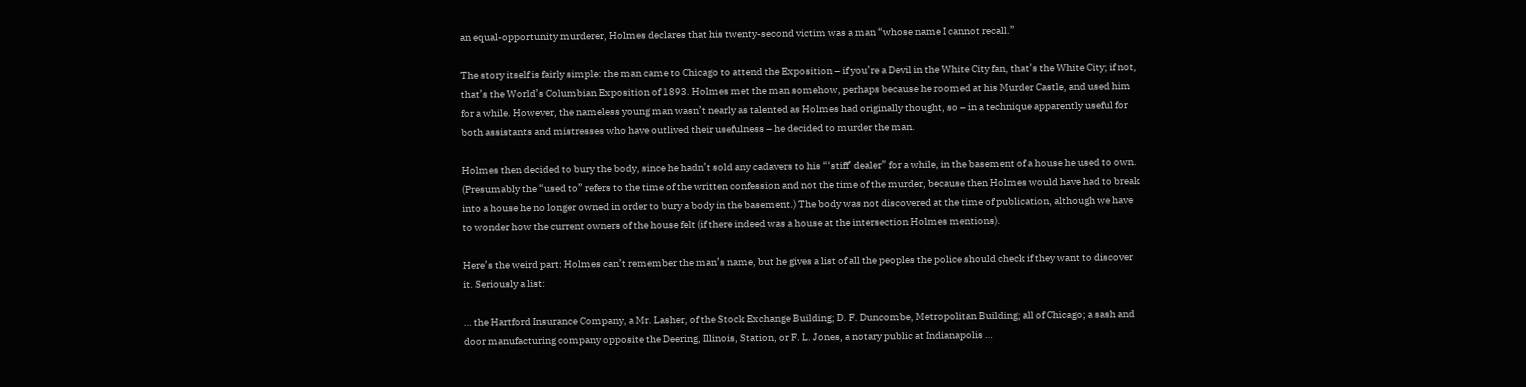an equal-opportunity murderer, Holmes declares that his twenty-second victim was a man “whose name I cannot recall.”

The story itself is fairly simple: the man came to Chicago to attend the Exposition – if you’re a Devil in the White City fan, that’s the White City; if not, that’s the World’s Columbian Exposition of 1893. Holmes met the man somehow, perhaps because he roomed at his Murder Castle, and used him for a while. However, the nameless young man wasn’t nearly as talented as Holmes had originally thought, so – in a technique apparently useful for both assistants and mistresses who have outlived their usefulness – he decided to murder the man.

Holmes then decided to bury the body, since he hadn’t sold any cadavers to his “‘stiff’ dealer” for a while, in the basement of a house he used to own. (Presumably the “used to” refers to the time of the written confession and not the time of the murder, because then Holmes would have had to break into a house he no longer owned in order to bury a body in the basement.) The body was not discovered at the time of publication, although we have to wonder how the current owners of the house felt (if there indeed was a house at the intersection Holmes mentions).

Here’s the weird part: Holmes can’t remember the man’s name, but he gives a list of all the peoples the police should check if they want to discover it. Seriously a list:

… the Hartford Insurance Company, a Mr. Lasher, of the Stock Exchange Building; D. F. Duncombe, Metropolitan Building; all of Chicago; a sash and door manufacturing company opposite the Deering, Illinois, Station, or F. L. Jones, a notary public at Indianapolis …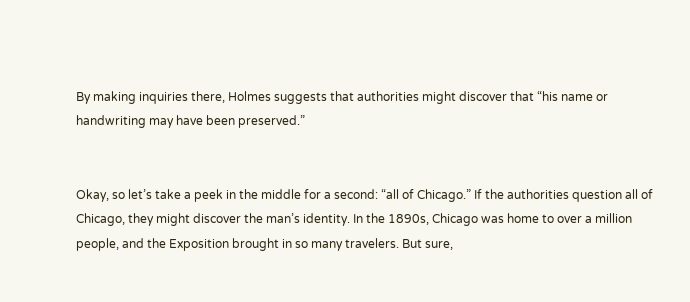By making inquiries there, Holmes suggests that authorities might discover that “his name or handwriting may have been preserved.”


Okay, so let’s take a peek in the middle for a second: “all of Chicago.” If the authorities question all of Chicago, they might discover the man’s identity. In the 1890s, Chicago was home to over a million people, and the Exposition brought in so many travelers. But sure,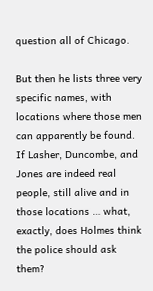question all of Chicago.

But then he lists three very specific names, with locations where those men can apparently be found. If Lasher, Duncombe, and Jones are indeed real people, still alive and in those locations … what, exactly, does Holmes think the police should ask them?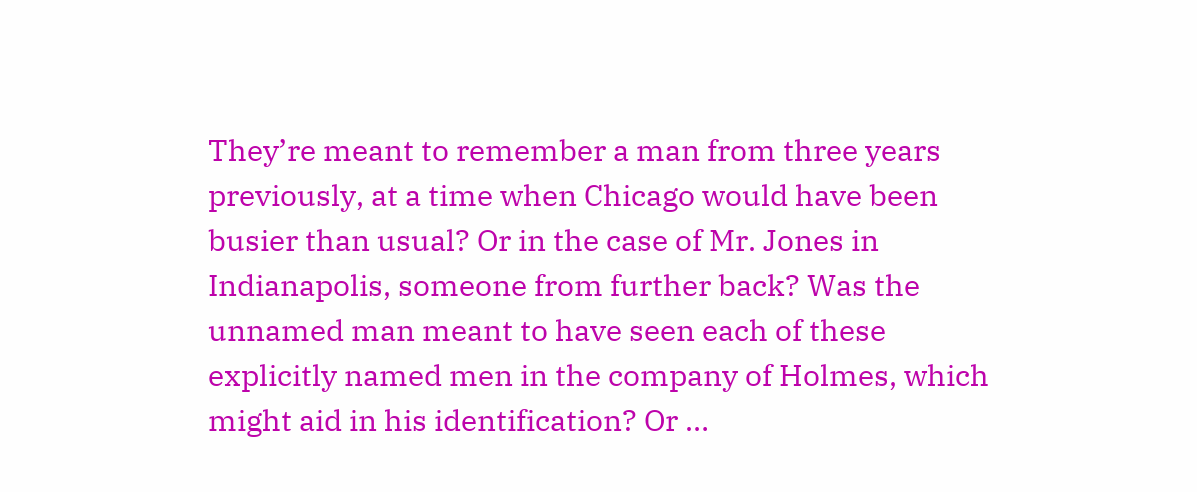They’re meant to remember a man from three years previously, at a time when Chicago would have been busier than usual? Or in the case of Mr. Jones in Indianapolis, someone from further back? Was the unnamed man meant to have seen each of these explicitly named men in the company of Holmes, which might aid in his identification? Or …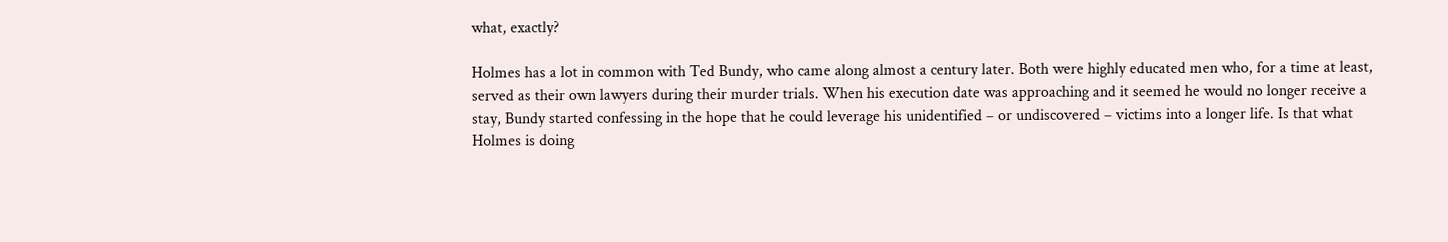what, exactly?

Holmes has a lot in common with Ted Bundy, who came along almost a century later. Both were highly educated men who, for a time at least, served as their own lawyers during their murder trials. When his execution date was approaching and it seemed he would no longer receive a stay, Bundy started confessing in the hope that he could leverage his unidentified – or undiscovered – victims into a longer life. Is that what Holmes is doing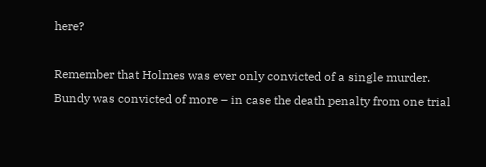here?

Remember that Holmes was ever only convicted of a single murder. Bundy was convicted of more – in case the death penalty from one trial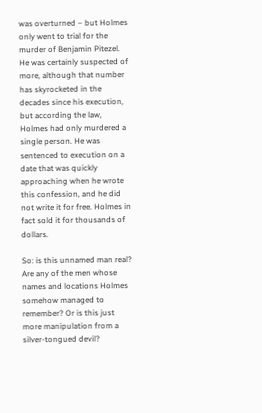was overturned – but Holmes only went to trial for the murder of Benjamin Pitezel. He was certainly suspected of more, although that number has skyrocketed in the decades since his execution, but according the law, Holmes had only murdered a single person. He was sentenced to execution on a date that was quickly approaching when he wrote this confession, and he did not write it for free. Holmes in fact sold it for thousands of dollars.

So: is this unnamed man real? Are any of the men whose names and locations Holmes somehow managed to remember? Or is this just more manipulation from a silver-tongued devil?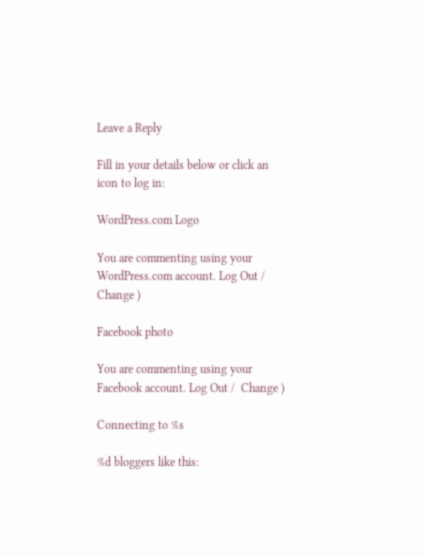Leave a Reply

Fill in your details below or click an icon to log in:

WordPress.com Logo

You are commenting using your WordPress.com account. Log Out /  Change )

Facebook photo

You are commenting using your Facebook account. Log Out /  Change )

Connecting to %s

%d bloggers like this: